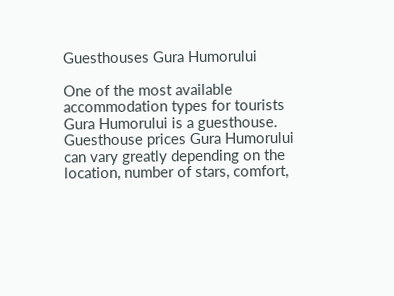Guesthouses Gura Humorului

One of the most available accommodation types for tourists Gura Humorului is a guesthouse. Guesthouse prices Gura Humorului can vary greatly depending on the location, number of stars, comfort,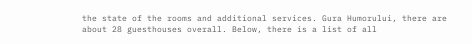the state of the rooms and additional services. Gura Humorului, there are about 28 guesthouses overall. Below, there is a list of all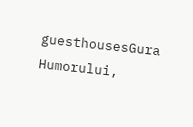guesthousesGura Humorului,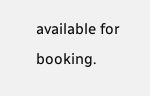available for booking.